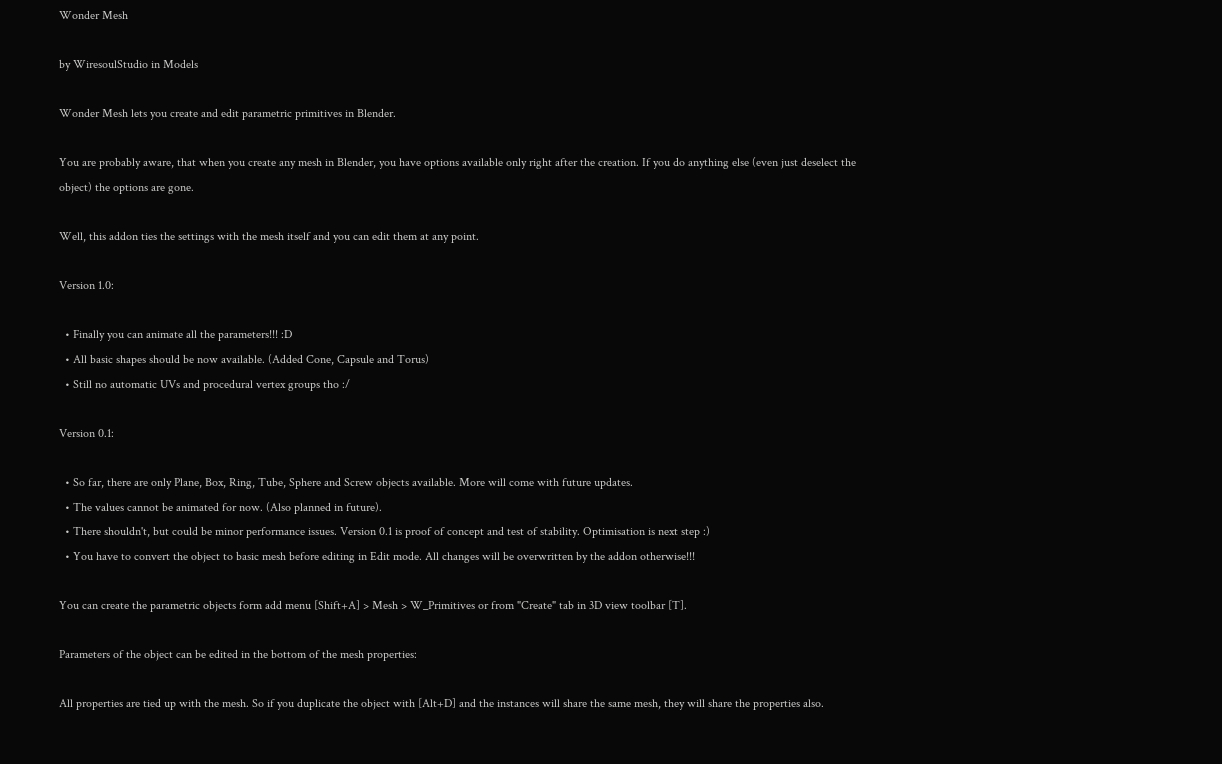Wonder Mesh

by WiresoulStudio in Models

Wonder Mesh lets you create and edit parametric primitives in Blender.

You are probably aware, that when you create any mesh in Blender, you have options available only right after the creation. If you do anything else (even just deselect the object) the options are gone.

Well, this addon ties the settings with the mesh itself and you can edit them at any point.

Version 1.0:

  • Finally you can animate all the parameters!!! :D
  • All basic shapes should be now available. (Added Cone, Capsule and Torus)
  • Still no automatic UVs and procedural vertex groups tho :/

Version 0.1:

  • So far, there are only Plane, Box, Ring, Tube, Sphere and Screw objects available. More will come with future updates.
  • The values cannot be animated for now. (Also planned in future).
  • There shouldn't, but could be minor performance issues. Version 0.1 is proof of concept and test of stability. Optimisation is next step :)
  • You have to convert the object to basic mesh before editing in Edit mode. All changes will be overwritten by the addon otherwise!!!

You can create the parametric objects form add menu [Shift+A] > Mesh > W_Primitives or from "Create" tab in 3D view toolbar [T].

Parameters of the object can be edited in the bottom of the mesh properties:

All properties are tied up with the mesh. So if you duplicate the object with [Alt+D] and the instances will share the same mesh, they will share the properties also.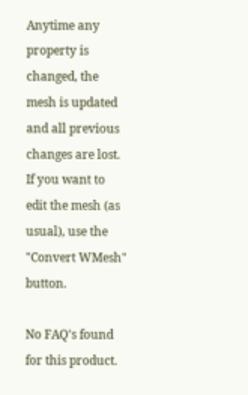Anytime any property is changed, the mesh is updated and all previous changes are lost. If you want to edit the mesh (as usual), use the "Convert WMesh" button.

No FAQ's found for this product.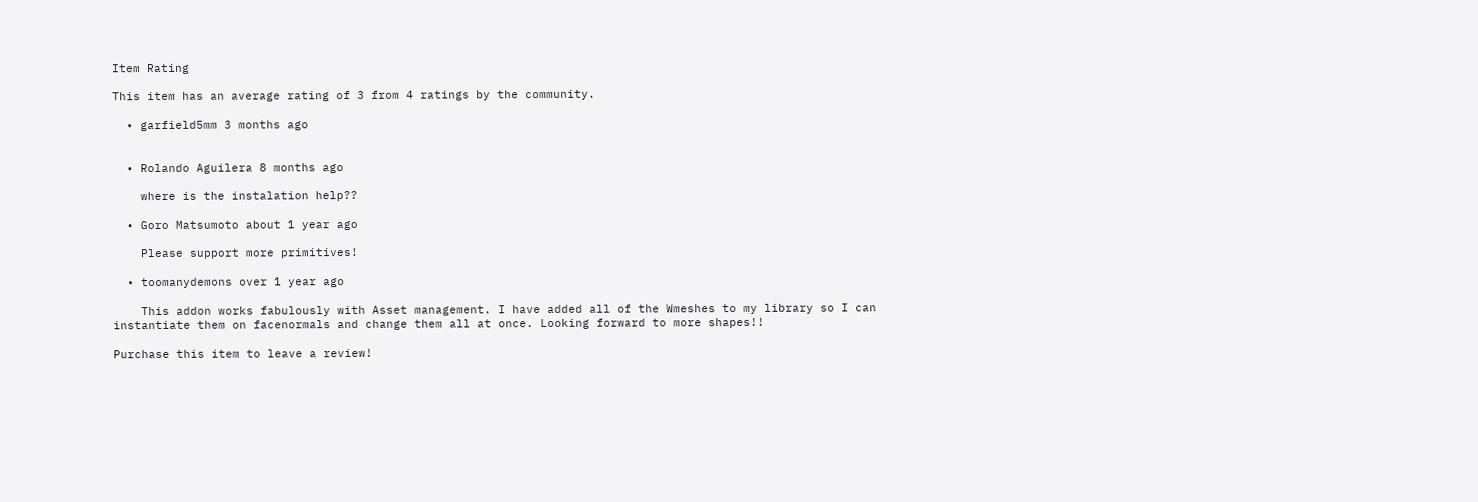Item Rating

This item has an average rating of 3 from 4 ratings by the community.

  • garfield5mm 3 months ago


  • Rolando Aguilera 8 months ago

    where is the instalation help??

  • Goro Matsumoto about 1 year ago

    Please support more primitives!

  • toomanydemons over 1 year ago

    This addon works fabulously with Asset management. I have added all of the Wmeshes to my library so I can instantiate them on facenormals and change them all at once. Looking forward to more shapes!!

Purchase this item to leave a review!